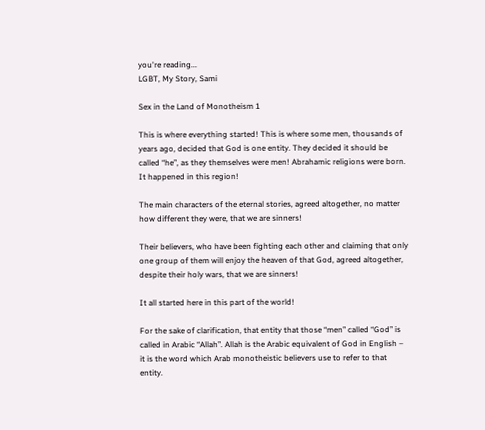you're reading...
LGBT, My Story, Sami

Sex in the Land of Monotheism 1

This is where everything started! This is where some men, thousands of years ago, decided that God is one entity. They decided it should be called “he”, as they themselves were men! Abrahamic religions were born. It happened in this region!

The main characters of the eternal stories, agreed altogether, no matter how different they were, that we are sinners!

Their believers, who have been fighting each other and claiming that only one group of them will enjoy the heaven of that God, agreed altogether, despite their holy wars, that we are sinners!

It all started here in this part of the world!

For the sake of clarification, that entity that those “men” called “God” is called in Arabic “Allah”. Allah is the Arabic equivalent of God in English – it is the word which Arab monotheistic believers use to refer to that entity.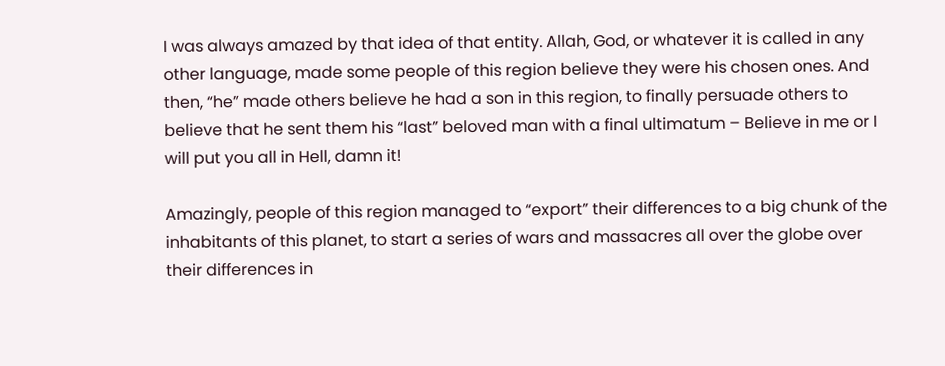I was always amazed by that idea of that entity. Allah, God, or whatever it is called in any other language, made some people of this region believe they were his chosen ones. And then, “he” made others believe he had a son in this region, to finally persuade others to believe that he sent them his “last” beloved man with a final ultimatum – Believe in me or I will put you all in Hell, damn it!

Amazingly, people of this region managed to “export” their differences to a big chunk of the inhabitants of this planet, to start a series of wars and massacres all over the globe over their differences in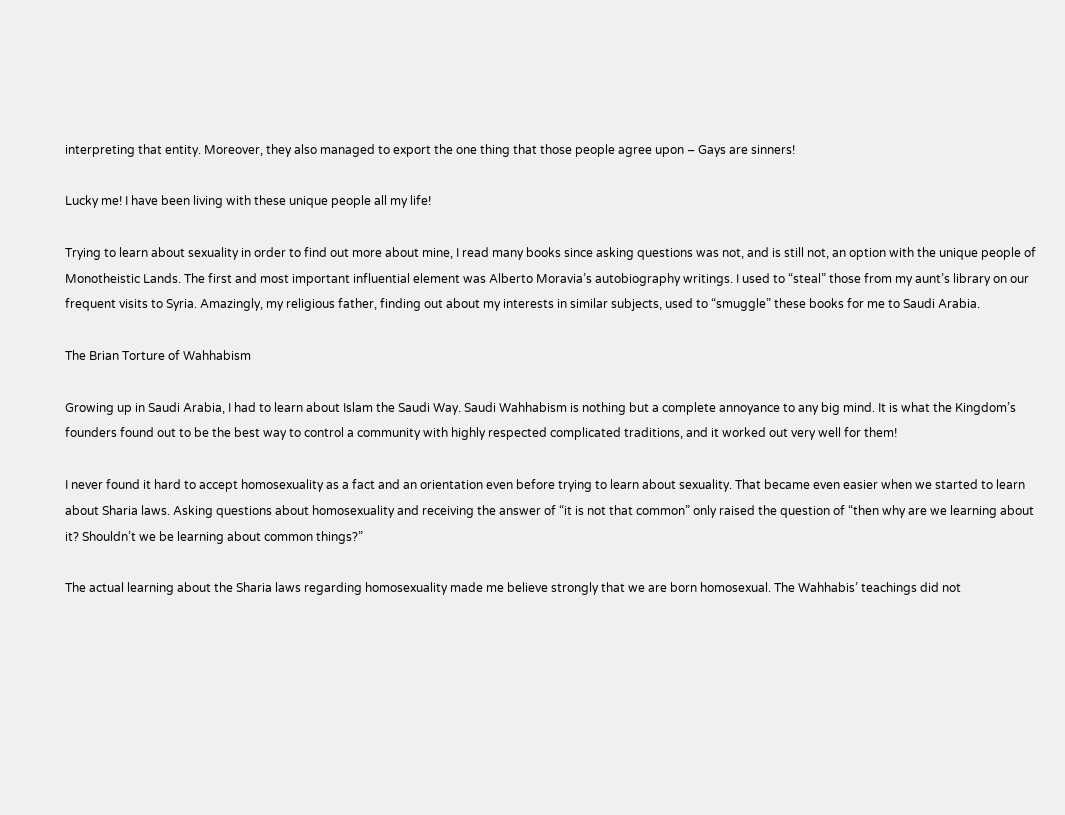interpreting that entity. Moreover, they also managed to export the one thing that those people agree upon – Gays are sinners!

Lucky me! I have been living with these unique people all my life!

Trying to learn about sexuality in order to find out more about mine, I read many books since asking questions was not, and is still not, an option with the unique people of Monotheistic Lands. The first and most important influential element was Alberto Moravia’s autobiography writings. I used to “steal” those from my aunt’s library on our frequent visits to Syria. Amazingly, my religious father, finding out about my interests in similar subjects, used to “smuggle” these books for me to Saudi Arabia.

The Brian Torture of Wahhabism

Growing up in Saudi Arabia, I had to learn about Islam the Saudi Way. Saudi Wahhabism is nothing but a complete annoyance to any big mind. It is what the Kingdom’s founders found out to be the best way to control a community with highly respected complicated traditions, and it worked out very well for them!

I never found it hard to accept homosexuality as a fact and an orientation even before trying to learn about sexuality. That became even easier when we started to learn about Sharia laws. Asking questions about homosexuality and receiving the answer of “it is not that common” only raised the question of “then why are we learning about it? Shouldn’t we be learning about common things?”

The actual learning about the Sharia laws regarding homosexuality made me believe strongly that we are born homosexual. The Wahhabis’ teachings did not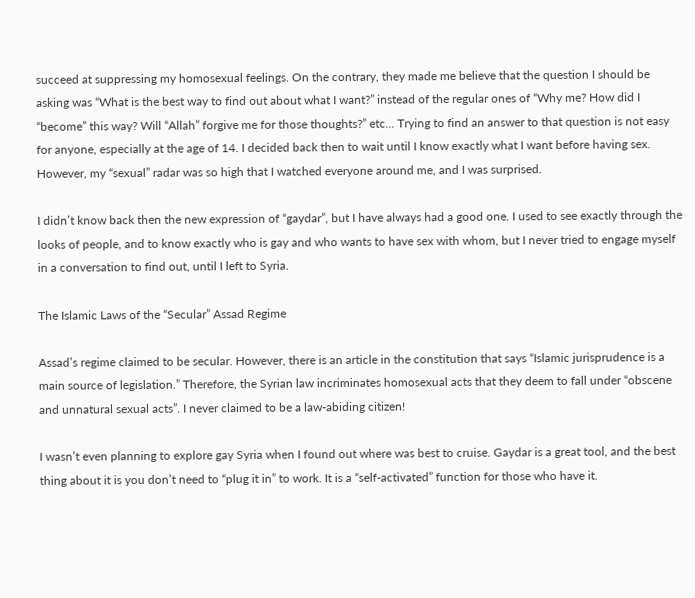succeed at suppressing my homosexual feelings. On the contrary, they made me believe that the question I should be asking was “What is the best way to find out about what I want?” instead of the regular ones of “Why me? How did I “become” this way? Will “Allah” forgive me for those thoughts?” etc… Trying to find an answer to that question is not easy for anyone, especially at the age of 14. I decided back then to wait until I know exactly what I want before having sex. However, my “sexual” radar was so high that I watched everyone around me, and I was surprised.

I didn’t know back then the new expression of “gaydar”, but I have always had a good one. I used to see exactly through the looks of people, and to know exactly who is gay and who wants to have sex with whom, but I never tried to engage myself in a conversation to find out, until I left to Syria.

The Islamic Laws of the “Secular” Assad Regime

Assad’s regime claimed to be secular. However, there is an article in the constitution that says “Islamic jurisprudence is a main source of legislation.” Therefore, the Syrian law incriminates homosexual acts that they deem to fall under “obscene and unnatural sexual acts”. I never claimed to be a law-abiding citizen!

I wasn’t even planning to explore gay Syria when I found out where was best to cruise. Gaydar is a great tool, and the best thing about it is you don’t need to “plug it in” to work. It is a “self-activated” function for those who have it.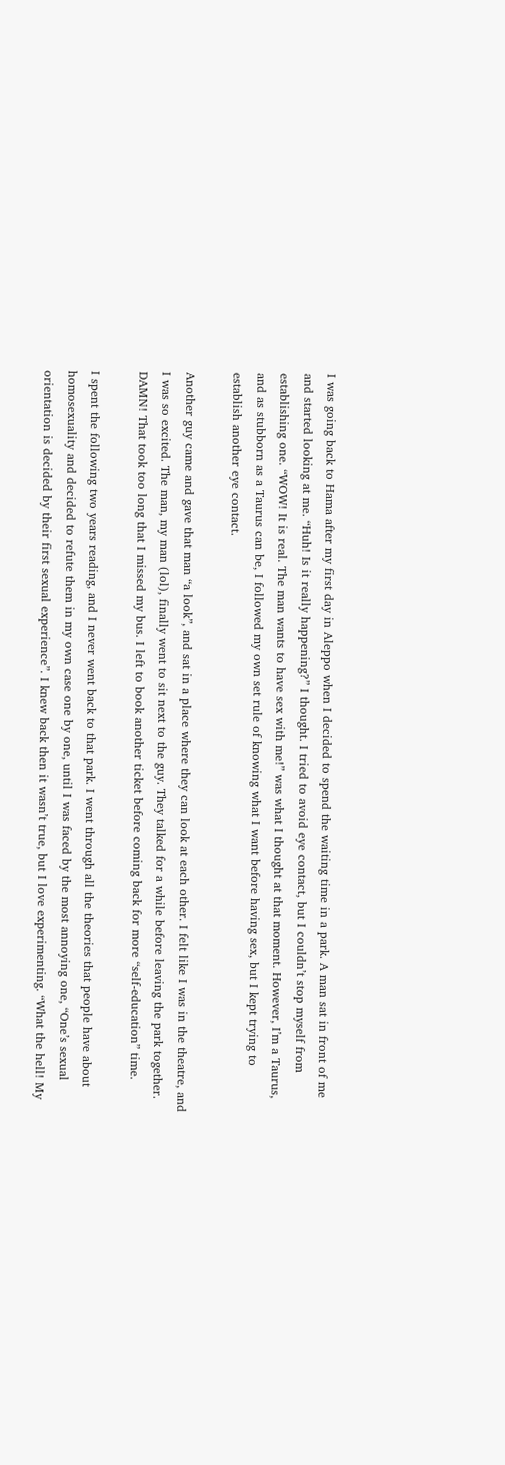I was going back to Hama after my first day in Aleppo when I decided to spend the waiting time in a park. A man sat in front of me and started looking at me. “Huh! Is it really happening?” I thought. I tried to avoid eye contact, but I couldn’t stop myself from establishing one. “WOW! It is real. The man wants to have sex with me!” was what I thought at that moment. However, I’m a Taurus, and as stubborn as a Taurus can be, I followed my own set rule of knowing what I want before having sex, but I kept trying to establish another eye contact.

Another guy came and gave that man “a look”, and sat in a place where they can look at each other. I felt like I was in the theatre, and I was so excited. The man, my man (lol), finally went to sit next to the guy. They talked for a while before leaving the park together. DAMN! That took too long that I missed my bus. I left to book another ticket before coming back for more “self-education” time.

I spent the following two years reading, and I never went back to that park. I went through all the theories that people have about homosexuality and decided to refute them in my own case one by one, until I was faced by the most annoying one, “One’s sexual orientation is decided by their first sexual experience”. I knew back then it wasn’t true, but I love experimenting. “What the hell! My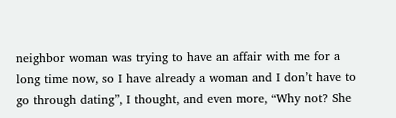neighbor woman was trying to have an affair with me for a long time now, so I have already a woman and I don’t have to go through dating”, I thought, and even more, “Why not? She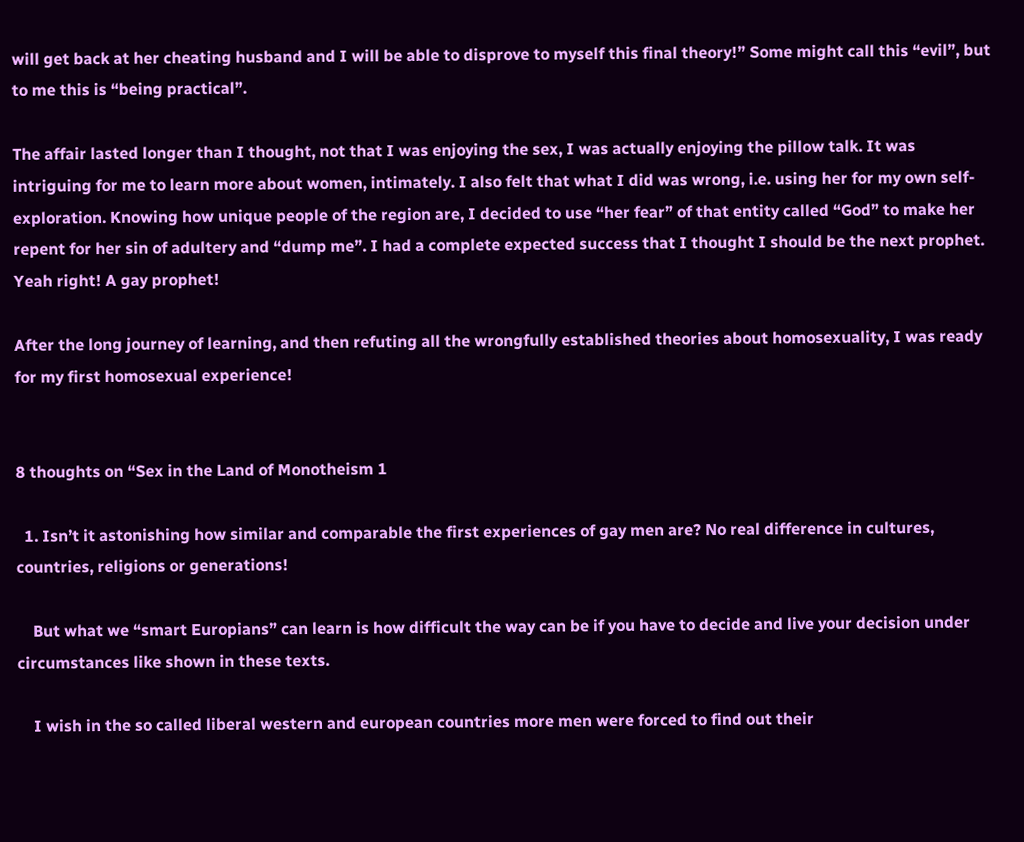will get back at her cheating husband and I will be able to disprove to myself this final theory!” Some might call this “evil”, but to me this is “being practical”.

The affair lasted longer than I thought, not that I was enjoying the sex, I was actually enjoying the pillow talk. It was intriguing for me to learn more about women, intimately. I also felt that what I did was wrong, i.e. using her for my own self-exploration. Knowing how unique people of the region are, I decided to use “her fear” of that entity called “God” to make her repent for her sin of adultery and “dump me”. I had a complete expected success that I thought I should be the next prophet. Yeah right! A gay prophet!

After the long journey of learning, and then refuting all the wrongfully established theories about homosexuality, I was ready for my first homosexual experience!


8 thoughts on “Sex in the Land of Monotheism 1

  1. Isn’t it astonishing how similar and comparable the first experiences of gay men are? No real difference in cultures, countries, religions or generations!

    But what we “smart Europians” can learn is how difficult the way can be if you have to decide and live your decision under circumstances like shown in these texts.

    I wish in the so called liberal western and european countries more men were forced to find out their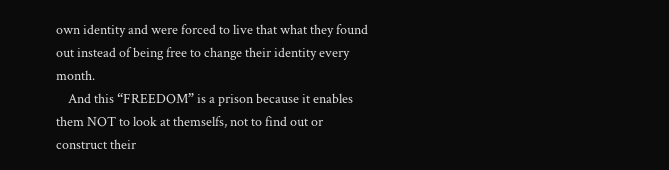own identity and were forced to live that what they found out instead of being free to change their identity every month.
    And this “FREEDOM” is a prison because it enables them NOT to look at themselfs, not to find out or construct their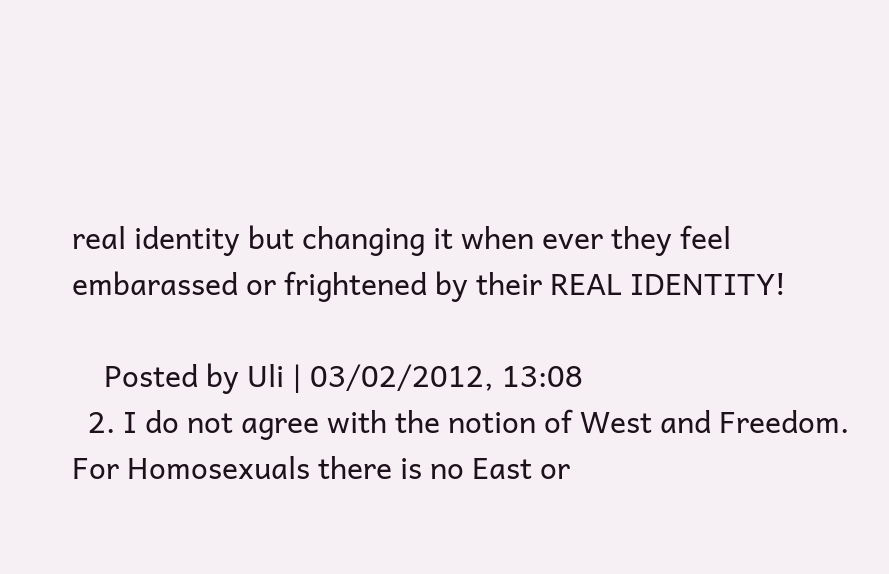real identity but changing it when ever they feel embarassed or frightened by their REAL IDENTITY!

    Posted by Uli | 03/02/2012, 13:08
  2. I do not agree with the notion of West and Freedom. For Homosexuals there is no East or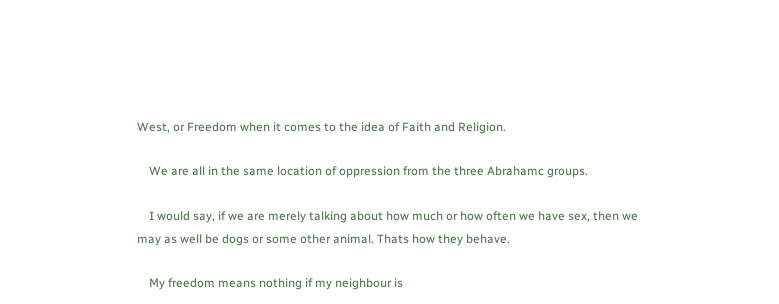West, or Freedom when it comes to the idea of Faith and Religion.

    We are all in the same location of oppression from the three Abrahamc groups.

    I would say, if we are merely talking about how much or how often we have sex, then we may as well be dogs or some other animal. Thats how they behave.

    My freedom means nothing if my neighbour is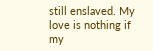still enslaved. My love is nothing if my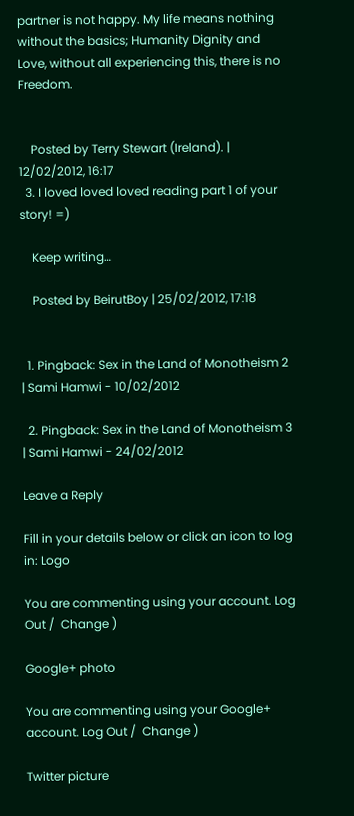partner is not happy. My life means nothing without the basics; Humanity Dignity and Love, without all experiencing this, there is no Freedom.


    Posted by Terry Stewart (Ireland). | 12/02/2012, 16:17
  3. I loved loved loved reading part 1 of your story! =)

    Keep writing…

    Posted by BeirutBoy | 25/02/2012, 17:18


  1. Pingback: Sex in the Land of Monotheism 2 | Sami Hamwi - 10/02/2012

  2. Pingback: Sex in the Land of Monotheism 3 | Sami Hamwi - 24/02/2012

Leave a Reply

Fill in your details below or click an icon to log in: Logo

You are commenting using your account. Log Out /  Change )

Google+ photo

You are commenting using your Google+ account. Log Out /  Change )

Twitter picture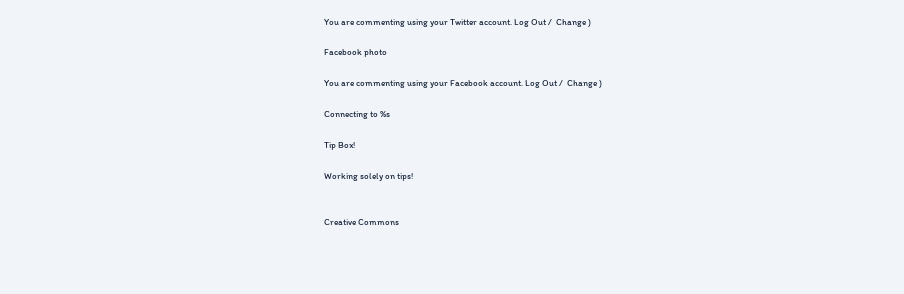You are commenting using your Twitter account. Log Out /  Change )

Facebook photo

You are commenting using your Facebook account. Log Out /  Change )

Connecting to %s

Tip Box!

Working solely on tips!


Creative Commons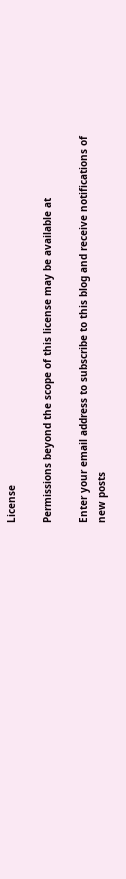License

Permissions beyond the scope of this license may be available at

Enter your email address to subscribe to this blog and receive notifications of new posts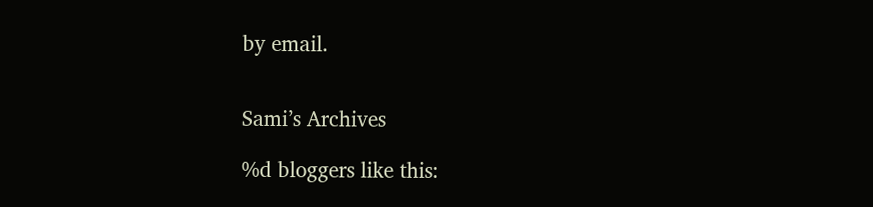by email.


Sami’s Archives

%d bloggers like this: